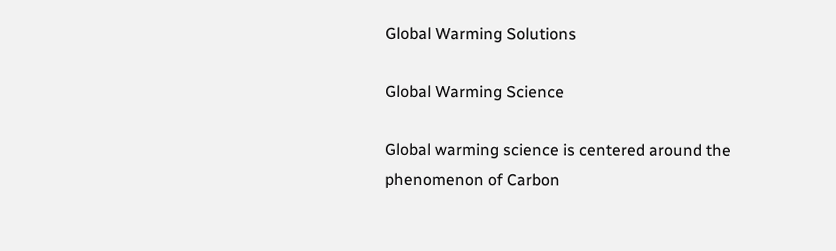Global Warming Solutions

Global Warming Science

Global warming science is centered around the phenomenon of Carbon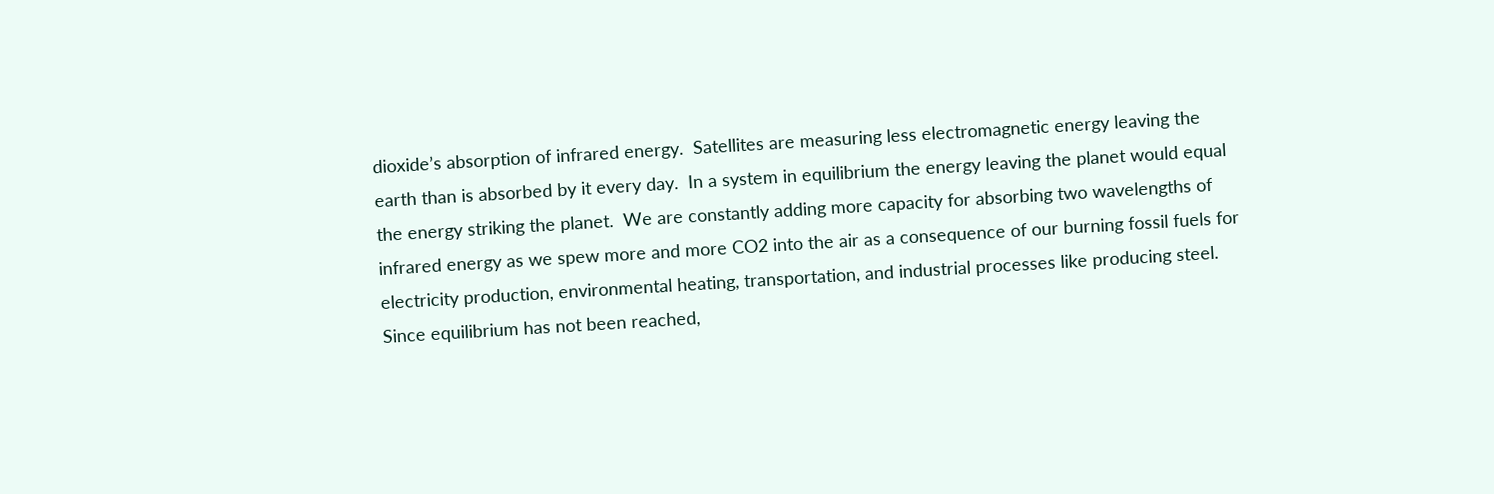dioxide’s absorption of infrared energy.  Satellites are measuring less electromagnetic energy leaving the earth than is absorbed by it every day.  In a system in equilibrium the energy leaving the planet would equal the energy striking the planet.  We are constantly adding more capacity for absorbing two wavelengths of infrared energy as we spew more and more CO2 into the air as a consequence of our burning fossil fuels for electricity production, environmental heating, transportation, and industrial processes like producing steel.  Since equilibrium has not been reached,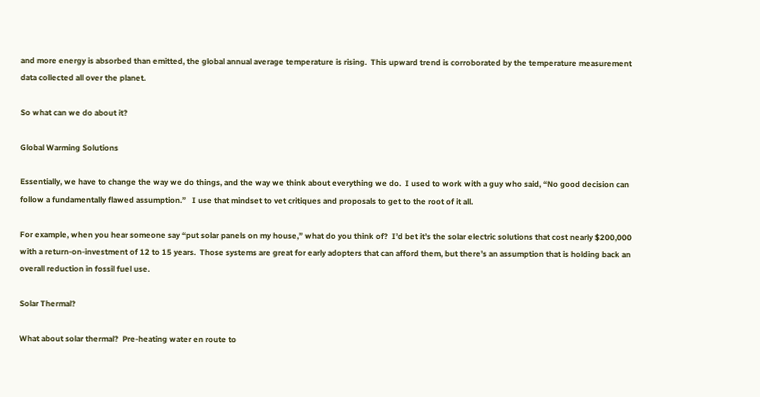and more energy is absorbed than emitted, the global annual average temperature is rising.  This upward trend is corroborated by the temperature measurement data collected all over the planet.

So what can we do about it?

Global Warming Solutions

Essentially, we have to change the way we do things, and the way we think about everything we do.  I used to work with a guy who said, “No good decision can follow a fundamentally flawed assumption.”   I use that mindset to vet critiques and proposals to get to the root of it all.

For example, when you hear someone say “put solar panels on my house,” what do you think of?  I’d bet it’s the solar electric solutions that cost nearly $200,000 with a return-on-investment of 12 to 15 years.  Those systems are great for early adopters that can afford them, but there’s an assumption that is holding back an overall reduction in fossil fuel use.

Solar Thermal?

What about solar thermal?  Pre-heating water en route to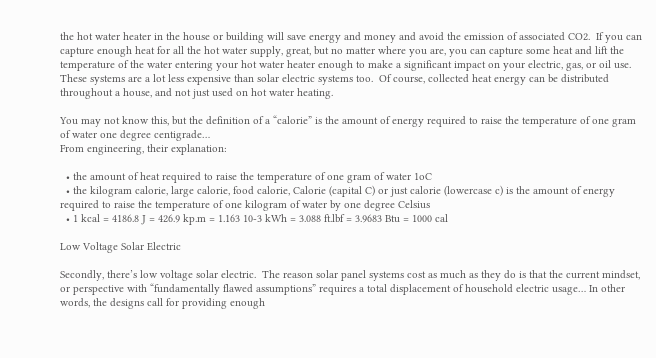the hot water heater in the house or building will save energy and money and avoid the emission of associated CO2.  If you can capture enough heat for all the hot water supply, great, but no matter where you are, you can capture some heat and lift the temperature of the water entering your hot water heater enough to make a significant impact on your electric, gas, or oil use.  These systems are a lot less expensive than solar electric systems too.  Of course, collected heat energy can be distributed throughout a house, and not just used on hot water heating.

You may not know this, but the definition of a “calorie” is the amount of energy required to raise the temperature of one gram of water one degree centigrade…
From engineering, their explanation:

  • the amount of heat required to raise the temperature of one gram of water 1oC
  • the kilogram calorie, large calorie, food calorie, Calorie (capital C) or just calorie (lowercase c) is the amount of energy required to raise the temperature of one kilogram of water by one degree Celsius
  • 1 kcal = 4186.8 J = 426.9 kp.m = 1.163 10-3 kWh = 3.088 ft.lbf = 3.9683 Btu = 1000 cal

Low Voltage Solar Electric

Secondly, there’s low voltage solar electric.  The reason solar panel systems cost as much as they do is that the current mindset, or perspective with “fundamentally flawed assumptions” requires a total displacement of household electric usage… In other words, the designs call for providing enough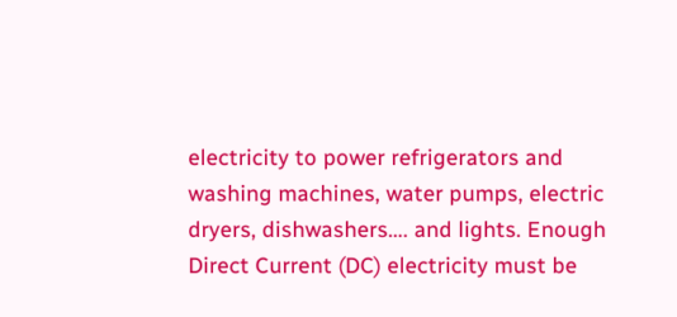electricity to power refrigerators and washing machines, water pumps, electric dryers, dishwashers…. and lights. Enough Direct Current (DC) electricity must be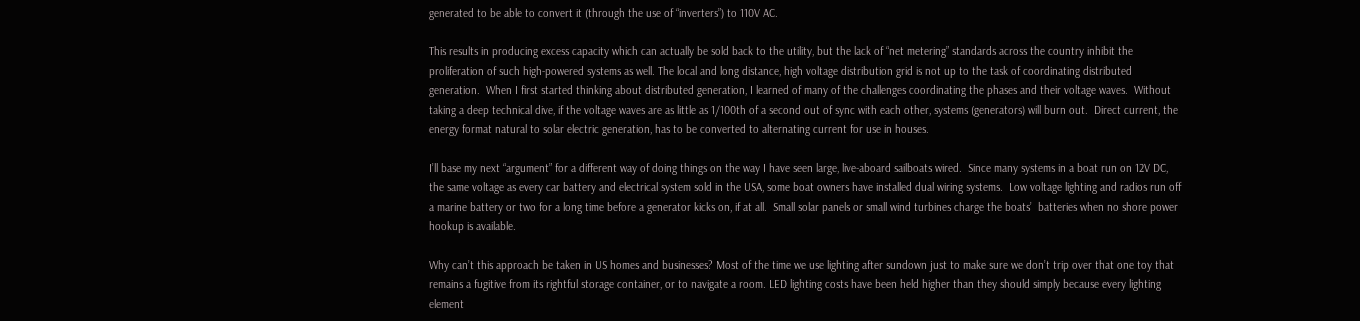generated to be able to convert it (through the use of “inverters”) to 110V AC.

This results in producing excess capacity which can actually be sold back to the utility, but the lack of “net metering” standards across the country inhibit the proliferation of such high-powered systems as well. The local and long distance, high voltage distribution grid is not up to the task of coordinating distributed generation.  When I first started thinking about distributed generation, I learned of many of the challenges coordinating the phases and their voltage waves.  Without taking a deep technical dive, if the voltage waves are as little as 1/100th of a second out of sync with each other, systems (generators) will burn out.  Direct current, the energy format natural to solar electric generation, has to be converted to alternating current for use in houses.

I’ll base my next “argument” for a different way of doing things on the way I have seen large, live-aboard sailboats wired.  Since many systems in a boat run on 12V DC, the same voltage as every car battery and electrical system sold in the USA, some boat owners have installed dual wiring systems.  Low voltage lighting and radios run off a marine battery or two for a long time before a generator kicks on, if at all.  Small solar panels or small wind turbines charge the boats’  batteries when no shore power hookup is available.

Why can’t this approach be taken in US homes and businesses? Most of the time we use lighting after sundown just to make sure we don’t trip over that one toy that remains a fugitive from its rightful storage container, or to navigate a room. LED lighting costs have been held higher than they should simply because every lighting element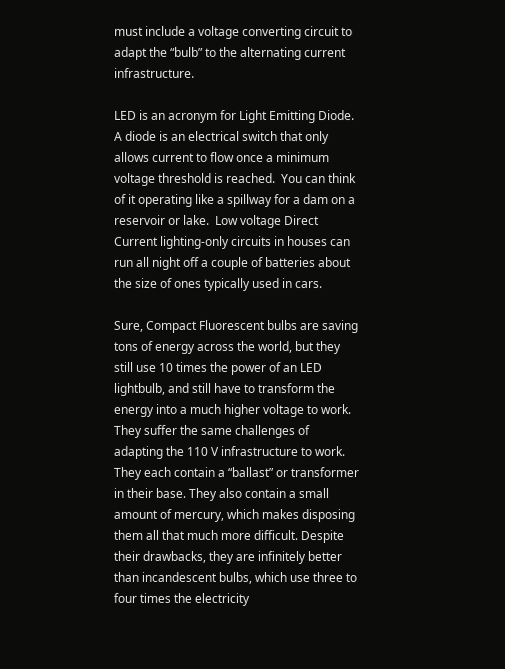must include a voltage converting circuit to adapt the “bulb” to the alternating current infrastructure.

LED is an acronym for Light Emitting Diode.  A diode is an electrical switch that only allows current to flow once a minimum voltage threshold is reached.  You can think of it operating like a spillway for a dam on a reservoir or lake.  Low voltage Direct Current lighting-only circuits in houses can run all night off a couple of batteries about the size of ones typically used in cars.

Sure, Compact Fluorescent bulbs are saving tons of energy across the world, but they still use 10 times the power of an LED lightbulb, and still have to transform the energy into a much higher voltage to work.  They suffer the same challenges of adapting the 110 V infrastructure to work.  They each contain a “ballast” or transformer in their base. They also contain a small amount of mercury, which makes disposing them all that much more difficult. Despite their drawbacks, they are infinitely better than incandescent bulbs, which use three to four times the electricity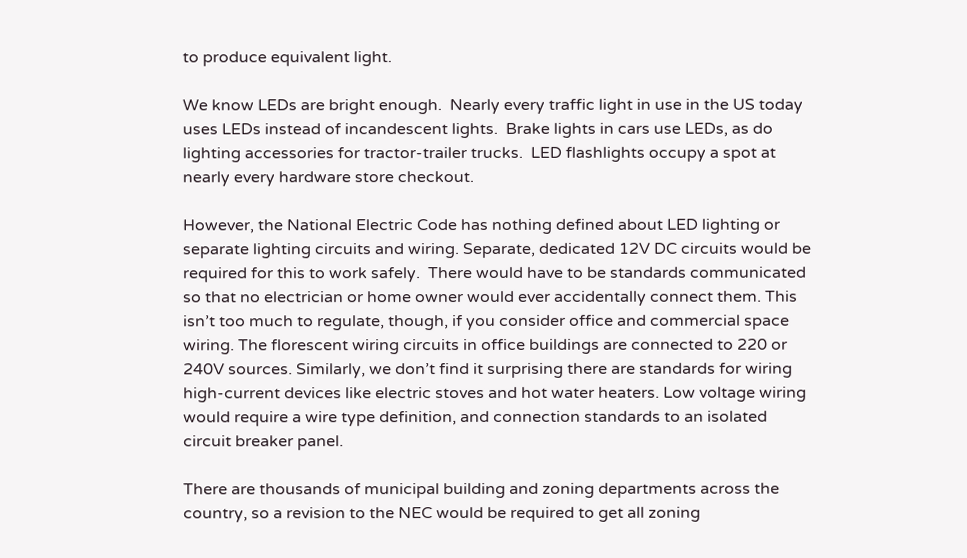to produce equivalent light.

We know LEDs are bright enough.  Nearly every traffic light in use in the US today uses LEDs instead of incandescent lights.  Brake lights in cars use LEDs, as do lighting accessories for tractor-trailer trucks.  LED flashlights occupy a spot at nearly every hardware store checkout.

However, the National Electric Code has nothing defined about LED lighting or separate lighting circuits and wiring. Separate, dedicated 12V DC circuits would be required for this to work safely.  There would have to be standards communicated so that no electrician or home owner would ever accidentally connect them. This isn’t too much to regulate, though, if you consider office and commercial space wiring. The florescent wiring circuits in office buildings are connected to 220 or 240V sources. Similarly, we don’t find it surprising there are standards for wiring high-current devices like electric stoves and hot water heaters. Low voltage wiring would require a wire type definition, and connection standards to an isolated circuit breaker panel.

There are thousands of municipal building and zoning departments across the country, so a revision to the NEC would be required to get all zoning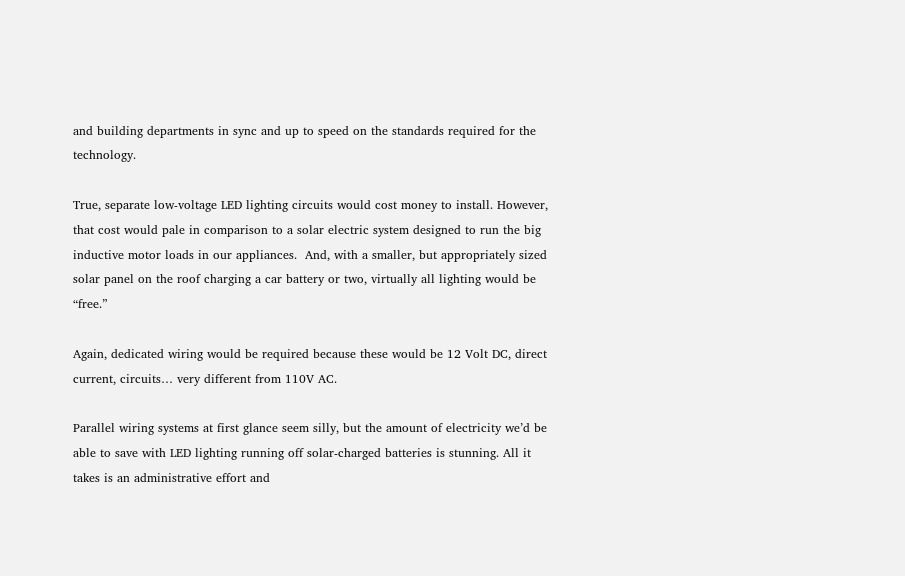and building departments in sync and up to speed on the standards required for the technology.

True, separate low-voltage LED lighting circuits would cost money to install. However, that cost would pale in comparison to a solar electric system designed to run the big inductive motor loads in our appliances.  And, with a smaller, but appropriately sized solar panel on the roof charging a car battery or two, virtually all lighting would be “free.”

Again, dedicated wiring would be required because these would be 12 Volt DC, direct current, circuits… very different from 110V AC.

Parallel wiring systems at first glance seem silly, but the amount of electricity we’d be able to save with LED lighting running off solar-charged batteries is stunning. All it takes is an administrative effort and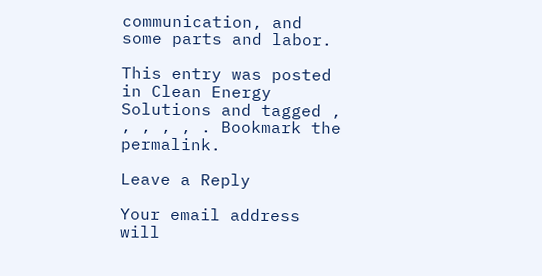communication, and some parts and labor.

This entry was posted in Clean Energy Solutions and tagged , , , , , . Bookmark the permalink.

Leave a Reply

Your email address will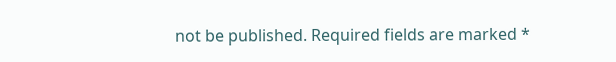not be published. Required fields are marked *